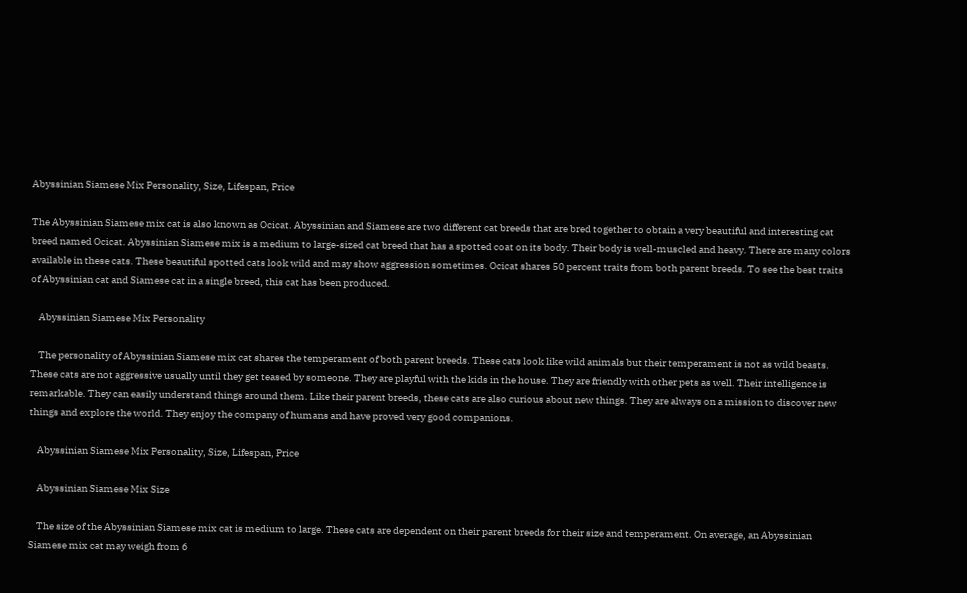Abyssinian Siamese Mix Personality, Size, Lifespan, Price

The Abyssinian Siamese mix cat is also known as Ocicat. Abyssinian and Siamese are two different cat breeds that are bred together to obtain a very beautiful and interesting cat breed named Ocicat. Abyssinian Siamese mix is a medium to large-sized cat breed that has a spotted coat on its body. Their body is well-muscled and heavy. There are many colors available in these cats. These beautiful spotted cats look wild and may show aggression sometimes. Ocicat shares 50 percent traits from both parent breeds. To see the best traits of Abyssinian cat and Siamese cat in a single breed, this cat has been produced.

    Abyssinian Siamese Mix Personality

    The personality of Abyssinian Siamese mix cat shares the temperament of both parent breeds. These cats look like wild animals but their temperament is not as wild beasts. These cats are not aggressive usually until they get teased by someone. They are playful with the kids in the house. They are friendly with other pets as well. Their intelligence is remarkable. They can easily understand things around them. Like their parent breeds, these cats are also curious about new things. They are always on a mission to discover new things and explore the world. They enjoy the company of humans and have proved very good companions.

    Abyssinian Siamese Mix Personality, Size, Lifespan, Price

    Abyssinian Siamese Mix Size

    The size of the Abyssinian Siamese mix cat is medium to large. These cats are dependent on their parent breeds for their size and temperament. On average, an Abyssinian Siamese mix cat may weigh from 6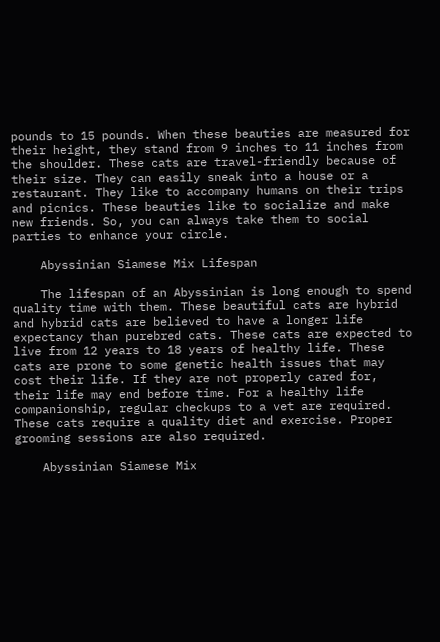pounds to 15 pounds. When these beauties are measured for their height, they stand from 9 inches to 11 inches from the shoulder. These cats are travel-friendly because of their size. They can easily sneak into a house or a restaurant. They like to accompany humans on their trips and picnics. These beauties like to socialize and make new friends. So, you can always take them to social parties to enhance your circle.

    Abyssinian Siamese Mix Lifespan

    The lifespan of an Abyssinian is long enough to spend quality time with them. These beautiful cats are hybrid and hybrid cats are believed to have a longer life expectancy than purebred cats. These cats are expected to live from 12 years to 18 years of healthy life. These cats are prone to some genetic health issues that may cost their life. If they are not properly cared for, their life may end before time. For a healthy life companionship, regular checkups to a vet are required. These cats require a quality diet and exercise. Proper grooming sessions are also required.

    Abyssinian Siamese Mix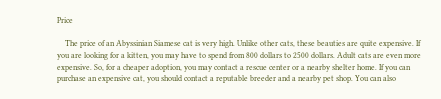Price

    The price of an Abyssinian Siamese cat is very high. Unlike other cats, these beauties are quite expensive. If you are looking for a kitten, you may have to spend from 800 dollars to 2500 dollars. Adult cats are even more expensive. So, for a cheaper adoption, you may contact a rescue center or a nearby shelter home. If you can purchase an expensive cat, you should contact a reputable breeder and a nearby pet shop. You can also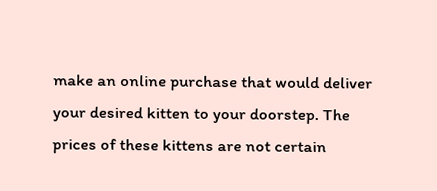make an online purchase that would deliver your desired kitten to your doorstep. The prices of these kittens are not certain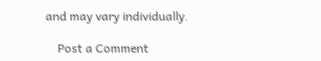and may vary individually.

    Post a Comment